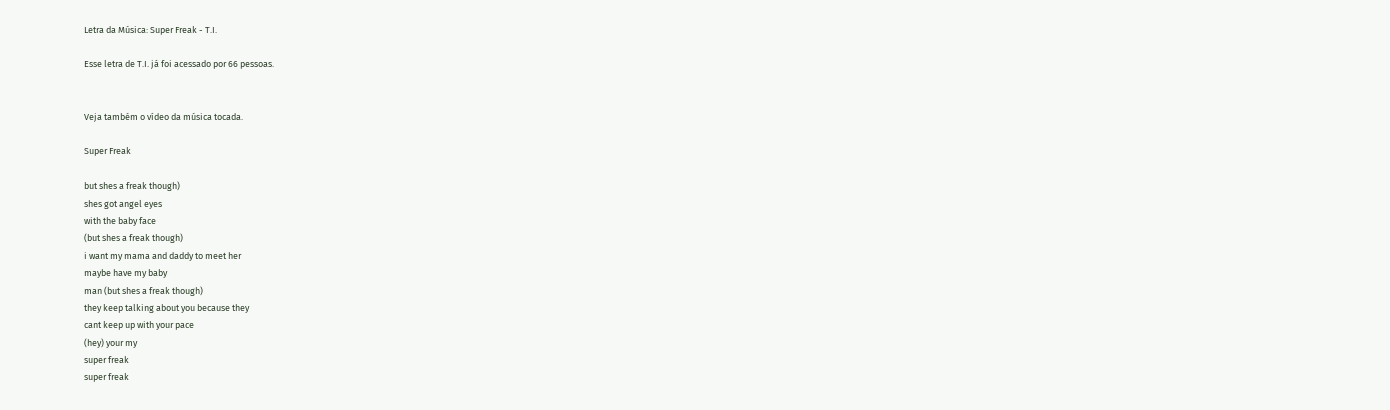Letra da Música: Super Freak - T.I.

Esse letra de T.I. já foi acessado por 66 pessoas.


Veja também o vídeo da música tocada.

Super Freak

but shes a freak though)
shes got angel eyes
with the baby face
(but shes a freak though)
i want my mama and daddy to meet her
maybe have my baby
man (but shes a freak though)
they keep talking about you because they
cant keep up with your pace
(hey) your my
super freak
super freak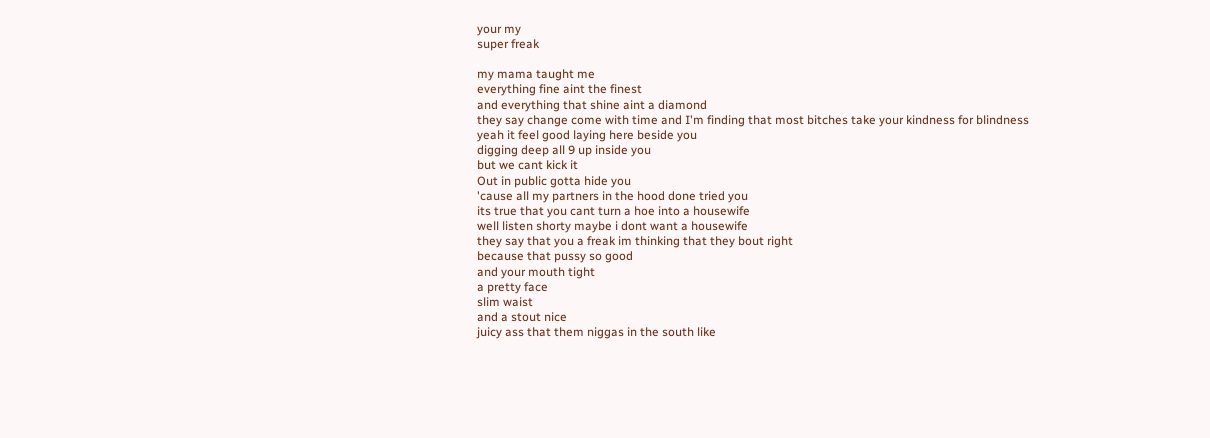your my
super freak

my mama taught me
everything fine aint the finest
and everything that shine aint a diamond
they say change come with time and I'm finding that most bitches take your kindness for blindness
yeah it feel good laying here beside you
digging deep all 9 up inside you
but we cant kick it
Out in public gotta hide you
'cause all my partners in the hood done tried you
its true that you cant turn a hoe into a housewife
well listen shorty maybe i dont want a housewife
they say that you a freak im thinking that they bout right
because that pussy so good
and your mouth tight
a pretty face
slim waist
and a stout nice
juicy ass that them niggas in the south like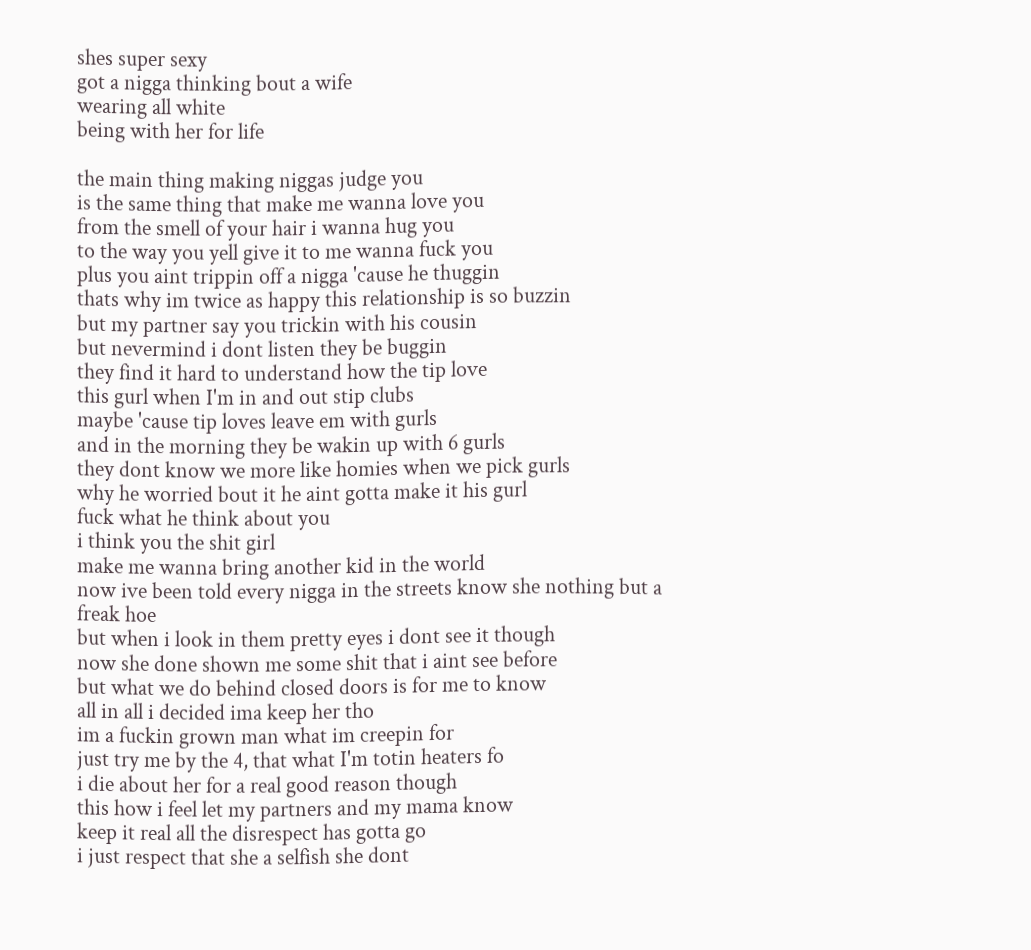shes super sexy
got a nigga thinking bout a wife
wearing all white
being with her for life

the main thing making niggas judge you
is the same thing that make me wanna love you
from the smell of your hair i wanna hug you
to the way you yell give it to me wanna fuck you
plus you aint trippin off a nigga 'cause he thuggin
thats why im twice as happy this relationship is so buzzin
but my partner say you trickin with his cousin
but nevermind i dont listen they be buggin
they find it hard to understand how the tip love
this gurl when I'm in and out stip clubs
maybe 'cause tip loves leave em with gurls
and in the morning they be wakin up with 6 gurls
they dont know we more like homies when we pick gurls
why he worried bout it he aint gotta make it his gurl
fuck what he think about you
i think you the shit girl
make me wanna bring another kid in the world
now ive been told every nigga in the streets know she nothing but a freak hoe
but when i look in them pretty eyes i dont see it though
now she done shown me some shit that i aint see before
but what we do behind closed doors is for me to know
all in all i decided ima keep her tho
im a fuckin grown man what im creepin for
just try me by the 4, that what I'm totin heaters fo
i die about her for a real good reason though
this how i feel let my partners and my mama know
keep it real all the disrespect has gotta go
i just respect that she a selfish she dont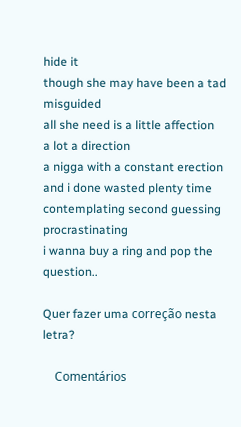hide it
though she may have been a tad misguided
all she need is a little affection
a lot a direction
a nigga with a constant erection
and i done wasted plenty time contemplating second guessing procrastinating
i wanna buy a ring and pop the question..

Quer fazer uma correção nesta letra?

    Comentários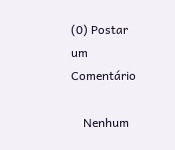(0) Postar um Comentário

    Nenhum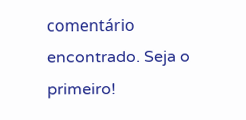comentário encontrado. Seja o primeiro!